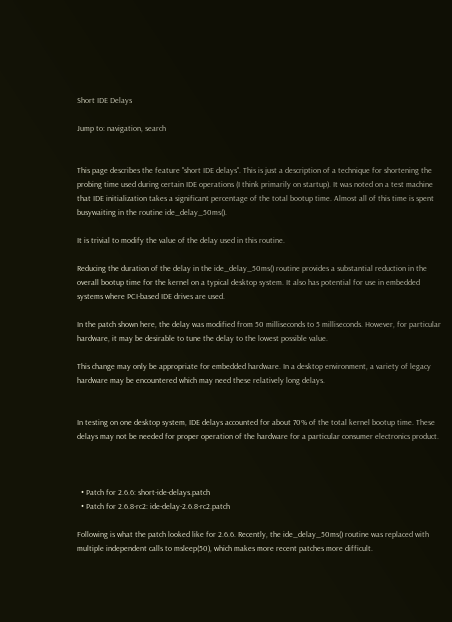Short IDE Delays

Jump to: navigation, search


This page describes the feature "short IDE delays". This is just a description of a technique for shortening the probing time used during certain IDE operations (I think primarily on startup). It was noted on a test machine that IDE initialization takes a significant percentage of the total bootup time. Almost all of this time is spent busywaiting in the routine ide_delay_50ms().

It is trivial to modify the value of the delay used in this routine.

Reducing the duration of the delay in the ide_delay_50ms() routine provides a substantial reduction in the overall bootup time for the kernel on a typical desktop system. It also has potential for use in embedded systems where PCI-based IDE drives are used.

In the patch shown here, the delay was modified from 50 milliseconds to 5 milliseconds. However, for particular hardware, it may be desirable to tune the delay to the lowest possible value.

This change may only be appropriate for embedded hardware. In a desktop environment, a variety of legacy hardware may be encountered which may need these relatively long delays.


In testing on one desktop system, IDE delays accounted for about 70% of the total kernel bootup time. These delays may not be needed for proper operation of the hardware for a particular consumer electronics product.



  • Patch for 2.6.6: short-ide-delays.patch
  • Patch for 2.6.8-rc2: ide-delay-2.6.8-rc2.patch

Following is what the patch looked like for 2.6.6. Recently, the ide_delay_50ms() routine was replaced with multiple independent calls to msleep(50), which makes more recent patches more difficult.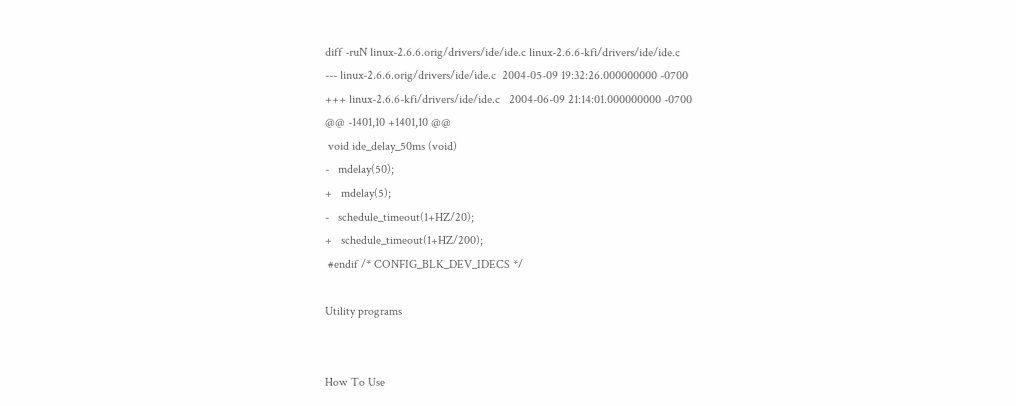diff -ruN linux-2.6.6.orig/drivers/ide/ide.c linux-2.6.6-kfi/drivers/ide/ide.c
--- linux-2.6.6.orig/drivers/ide/ide.c  2004-05-09 19:32:26.000000000 -0700
+++ linux-2.6.6-kfi/drivers/ide/ide.c   2004-06-09 21:14:01.000000000 -0700
@@ -1401,10 +1401,10 @@
 void ide_delay_50ms (void)
-   mdelay(50);
+   mdelay(5);
-   schedule_timeout(1+HZ/20);
+   schedule_timeout(1+HZ/200);
 #endif /* CONFIG_BLK_DEV_IDECS */

Utility programs


How To Use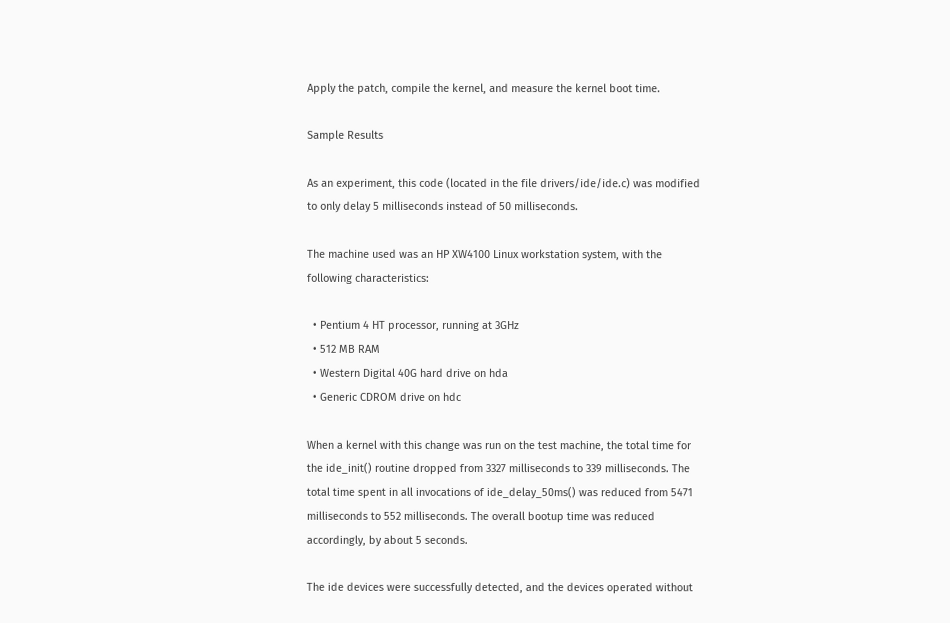Apply the patch, compile the kernel, and measure the kernel boot time.

Sample Results

As an experiment, this code (located in the file drivers/ide/ide.c) was modified to only delay 5 milliseconds instead of 50 milliseconds.

The machine used was an HP XW4100 Linux workstation system, with the following characteristics:

  • Pentium 4 HT processor, running at 3GHz
  • 512 MB RAM
  • Western Digital 40G hard drive on hda
  • Generic CDROM drive on hdc

When a kernel with this change was run on the test machine, the total time for the ide_init() routine dropped from 3327 milliseconds to 339 milliseconds. The total time spent in all invocations of ide_delay_50ms() was reduced from 5471 milliseconds to 552 milliseconds. The overall bootup time was reduced accordingly, by about 5 seconds.

The ide devices were successfully detected, and the devices operated without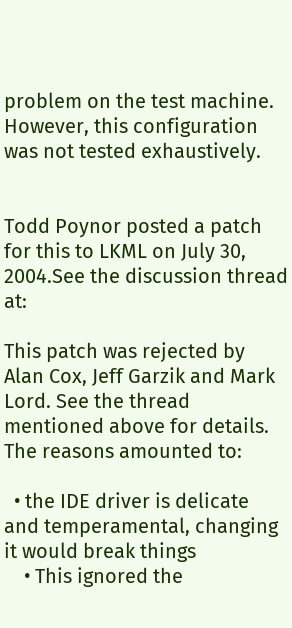problem on the test machine. However, this configuration was not tested exhaustively.


Todd Poynor posted a patch for this to LKML on July 30, 2004.See the discussion thread at:

This patch was rejected by Alan Cox, Jeff Garzik and Mark Lord. See the thread mentioned above for details. The reasons amounted to:

  • the IDE driver is delicate and temperamental, changing it would break things
    • This ignored the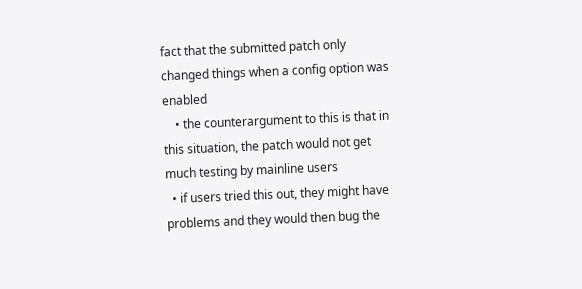fact that the submitted patch only changed things when a config option was enabled
    • the counterargument to this is that in this situation, the patch would not get much testing by mainline users
  • if users tried this out, they might have problems and they would then bug the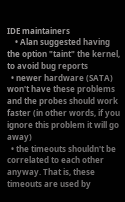IDE maintainers
    • Alan suggested having the option "taint" the kernel, to avoid bug reports
  • newer hardware (SATA) won't have these problems and the probes should work faster (in other words, if you ignore this problem it will go away)
  • the timeouts shouldn't be correlated to each other anyway. That is, these timeouts are used by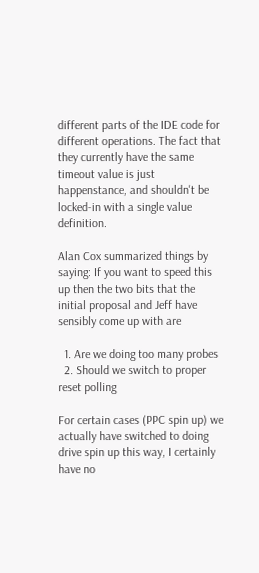different parts of the IDE code for different operations. The fact that they currently have the same timeout value is just happenstance, and shouldn't be locked-in with a single value definition.

Alan Cox summarized things by saying: If you want to speed this up then the two bits that the initial proposal and Jeff have sensibly come up with are

  1. Are we doing too many probes
  2. Should we switch to proper reset polling

For certain cases (PPC spin up) we actually have switched to doing drive spin up this way, I certainly have no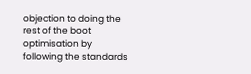objection to doing the rest of the boot optimisation by following the standards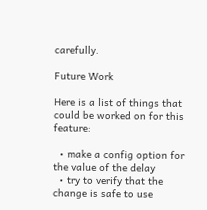carefully.

Future Work

Here is a list of things that could be worked on for this feature:

  • make a config option for the value of the delay
  • try to verify that the change is safe to use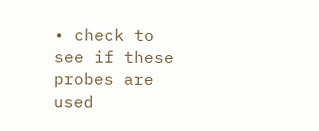• check to see if these probes are used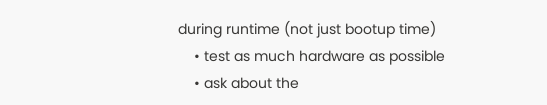during runtime (not just bootup time)
    • test as much hardware as possible
    • ask about the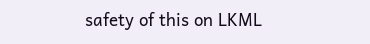safety of this on LKML